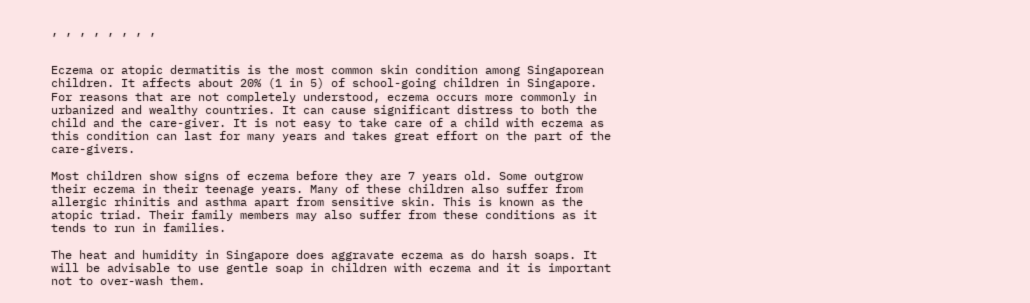, , , , , , , ,


Eczema or atopic dermatitis is the most common skin condition among Singaporean children. It affects about 20% (1 in 5) of school-going children in Singapore. For reasons that are not completely understood, eczema occurs more commonly in urbanized and wealthy countries. It can cause significant distress to both the child and the care-giver. It is not easy to take care of a child with eczema as this condition can last for many years and takes great effort on the part of the care-givers.

Most children show signs of eczema before they are 7 years old. Some outgrow their eczema in their teenage years. Many of these children also suffer from allergic rhinitis and asthma apart from sensitive skin. This is known as the atopic triad. Their family members may also suffer from these conditions as it tends to run in families.

The heat and humidity in Singapore does aggravate eczema as do harsh soaps. It will be advisable to use gentle soap in children with eczema and it is important not to over-wash them.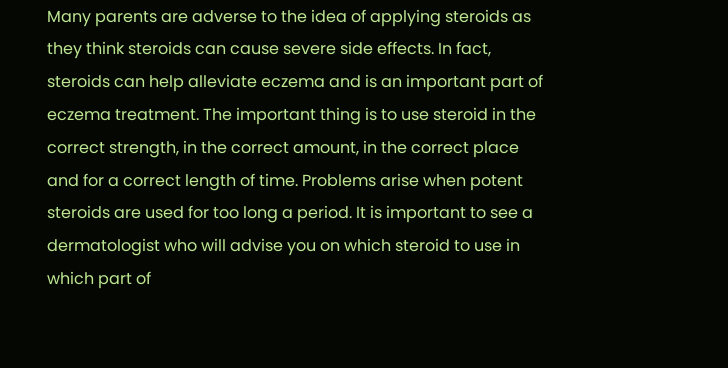Many parents are adverse to the idea of applying steroids as they think steroids can cause severe side effects. In fact, steroids can help alleviate eczema and is an important part of eczema treatment. The important thing is to use steroid in the correct strength, in the correct amount, in the correct place and for a correct length of time. Problems arise when potent steroids are used for too long a period. It is important to see a dermatologist who will advise you on which steroid to use in which part of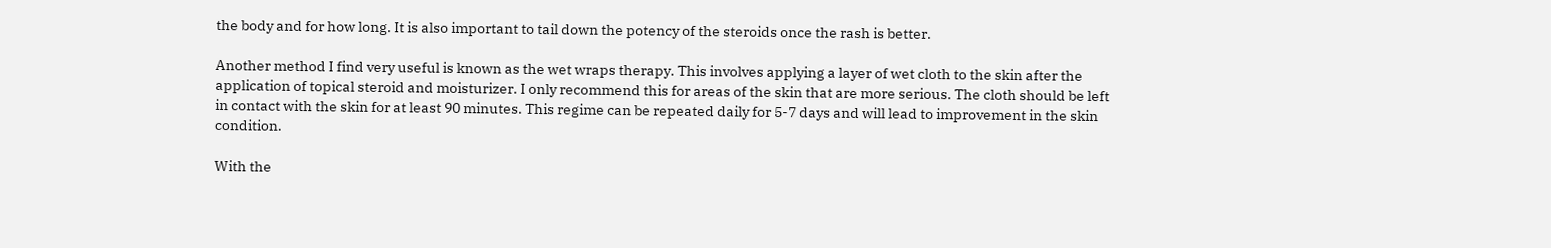the body and for how long. It is also important to tail down the potency of the steroids once the rash is better.

Another method I find very useful is known as the wet wraps therapy. This involves applying a layer of wet cloth to the skin after the application of topical steroid and moisturizer. I only recommend this for areas of the skin that are more serious. The cloth should be left in contact with the skin for at least 90 minutes. This regime can be repeated daily for 5-7 days and will lead to improvement in the skin condition.

With the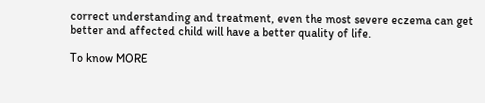correct understanding and treatment, even the most severe eczema can get better and affected child will have a better quality of life.

To know MORE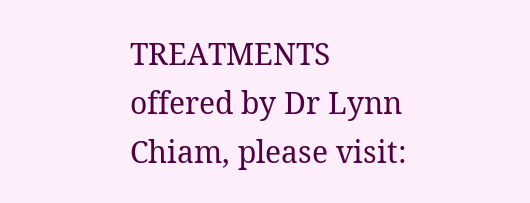TREATMENTS offered by Dr Lynn Chiam, please visit: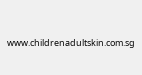www.childrenadultskin.com.sg